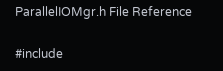ParallelIOMgr.h File Reference

#include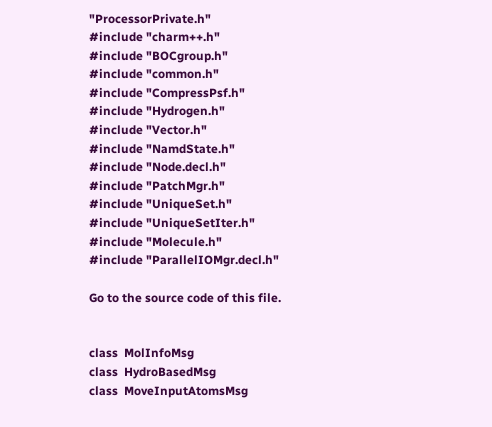"ProcessorPrivate.h"
#include "charm++.h"
#include "BOCgroup.h"
#include "common.h"
#include "CompressPsf.h"
#include "Hydrogen.h"
#include "Vector.h"
#include "NamdState.h"
#include "Node.decl.h"
#include "PatchMgr.h"
#include "UniqueSet.h"
#include "UniqueSetIter.h"
#include "Molecule.h"
#include "ParallelIOMgr.decl.h"

Go to the source code of this file.


class  MolInfoMsg
class  HydroBasedMsg
class  MoveInputAtomsMsg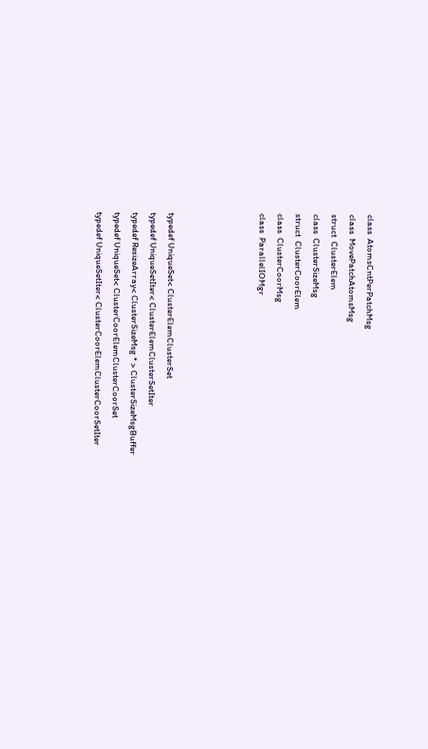class  AtomsCntPerPatchMsg
class  MovePatchAtomsMsg
struct  ClusterElem
class  ClusterSizeMsg
struct  ClusterCoorElem
class  ClusterCoorMsg
class  ParallelIOMgr




typedef UniqueSet< ClusterElemClusterSet
typedef UniqueSetIter< ClusterElemClusterSetIter
typedef ResizeArray< ClusterSizeMsg * > ClusterSizeMsgBuffer
typedef UniqueSet< ClusterCoorElemClusterCoorSet
typedef UniqueSetIter< ClusterCoorElemClusterCoorSetIter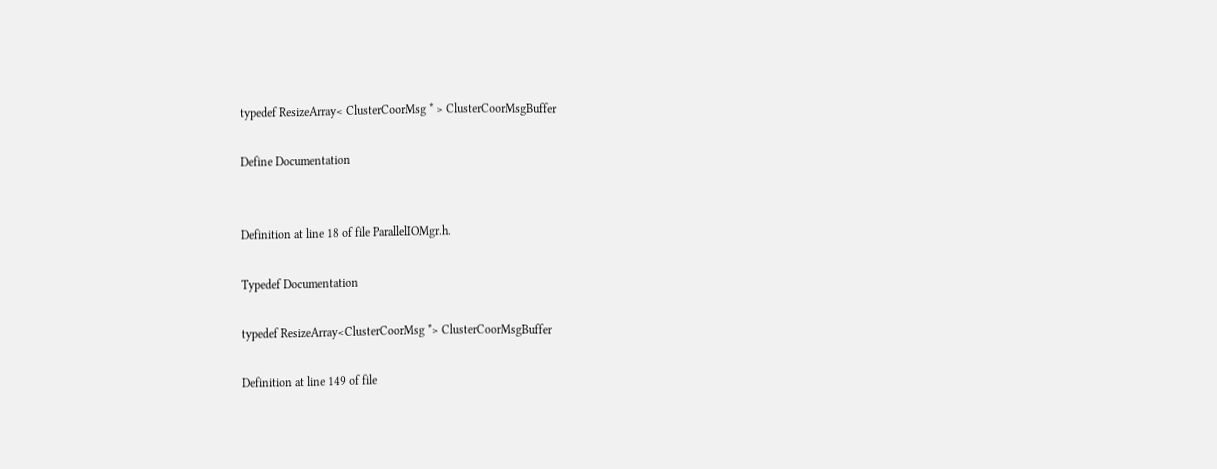typedef ResizeArray< ClusterCoorMsg * > ClusterCoorMsgBuffer

Define Documentation


Definition at line 18 of file ParallelIOMgr.h.

Typedef Documentation

typedef ResizeArray<ClusterCoorMsg *> ClusterCoorMsgBuffer

Definition at line 149 of file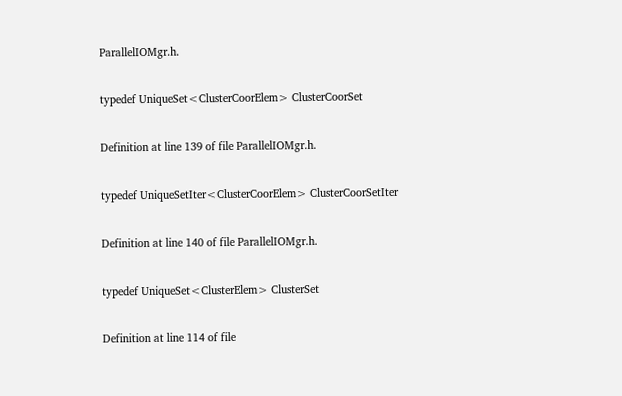ParallelIOMgr.h.

typedef UniqueSet<ClusterCoorElem> ClusterCoorSet

Definition at line 139 of file ParallelIOMgr.h.

typedef UniqueSetIter<ClusterCoorElem> ClusterCoorSetIter

Definition at line 140 of file ParallelIOMgr.h.

typedef UniqueSet<ClusterElem> ClusterSet

Definition at line 114 of file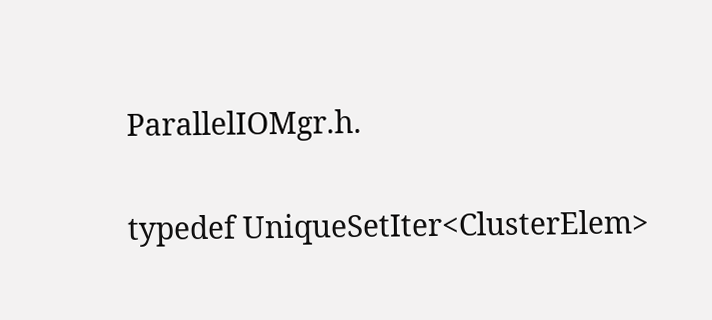ParallelIOMgr.h.

typedef UniqueSetIter<ClusterElem>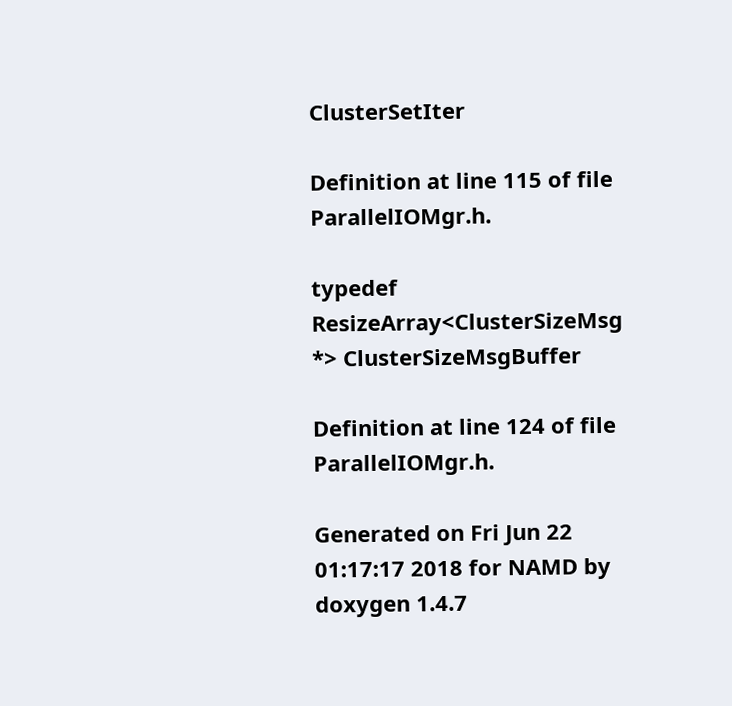ClusterSetIter

Definition at line 115 of file ParallelIOMgr.h.

typedef ResizeArray<ClusterSizeMsg *> ClusterSizeMsgBuffer

Definition at line 124 of file ParallelIOMgr.h.

Generated on Fri Jun 22 01:17:17 2018 for NAMD by  doxygen 1.4.7